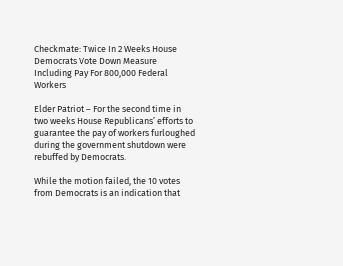Checkmate: Twice In 2 Weeks House Democrats Vote Down Measure Including Pay For 800,000 Federal Workers

Elder Patriot – For the second time in two weeks House Republicans’ efforts to guarantee the pay of workers furloughed during the government shutdown were rebuffed by Democrats.

While the motion failed, the 10 votes from Democrats is an indication that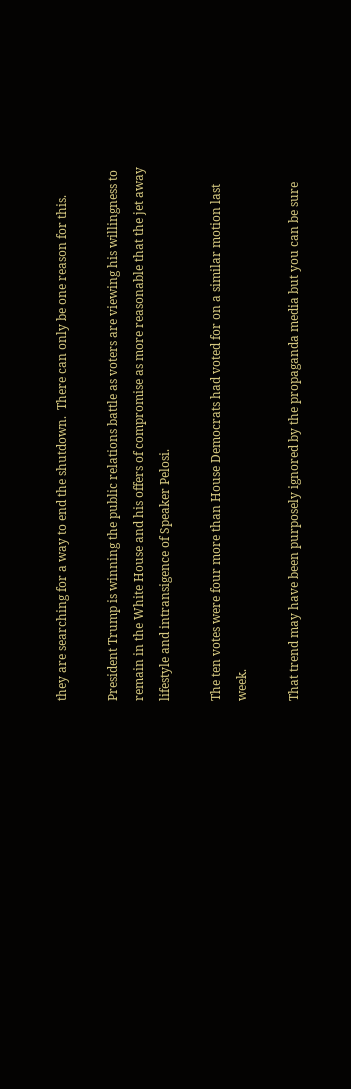they are searching for a way to end the shutdown.  There can only be one reason for this.

President Trump is winning the public relations battle as voters are viewing his willingness to remain in the White House and his offers of compromise as more reasonable that the jet away lifestyle and intransigence of Speaker Pelosi.

The ten votes were four more than House Democrats had voted for on a similar motion last week.

That trend may have been purposely ignored by the propaganda media but you can be sure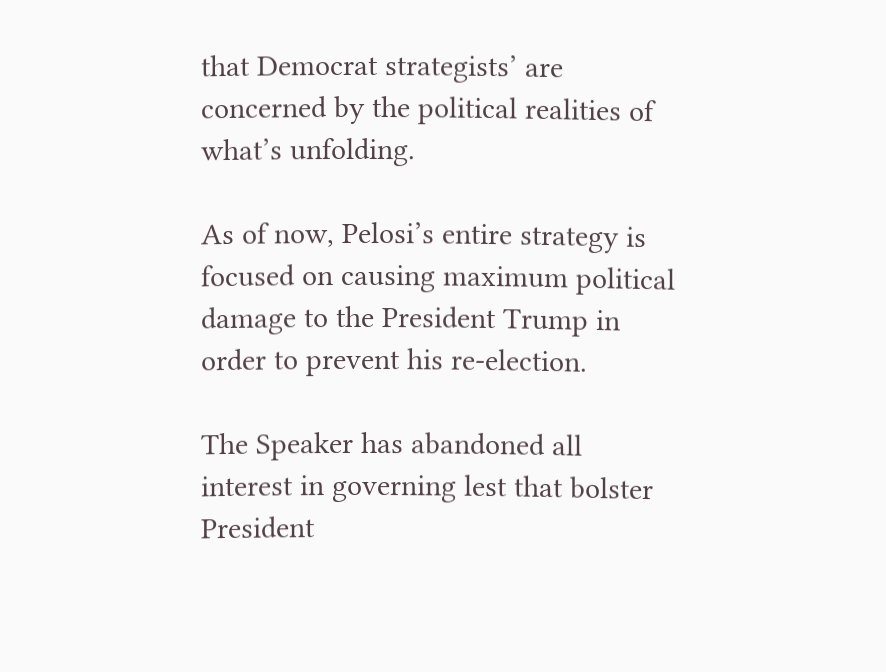that Democrat strategists’ are concerned by the political realities of what’s unfolding.

As of now, Pelosi’s entire strategy is focused on causing maximum political damage to the President Trump in order to prevent his re-election.

The Speaker has abandoned all interest in governing lest that bolster President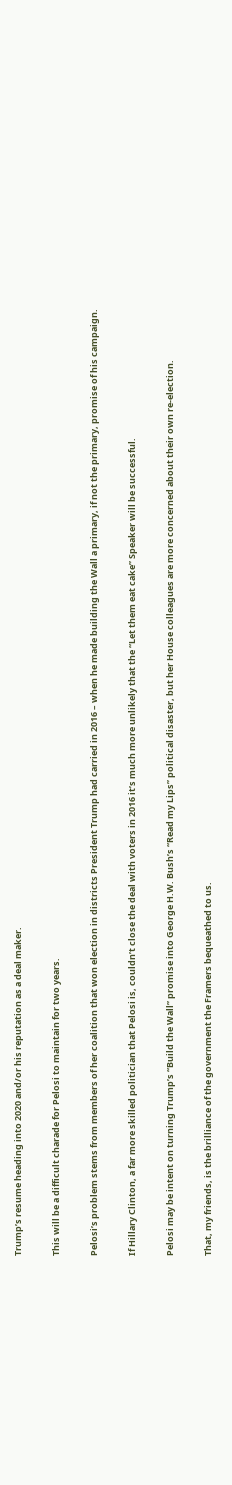Trump’s resume heading into 2020 and/or his reputation as a deal maker.

This will be a difficult charade for Pelosi to maintain for two years.

Pelosi’s problem stems from members of her coalition that won election in districts President Trump had carried in 2016 – when he made building the Wall a primary, if not the primary, promise of his campaign.

If Hillary Clinton, a far more skilled politician that Pelosi is, couldn’t close the deal with voters in 2016 it’s much more unlikely that the “Let them eat cake” Speaker will be successful.

Pelosi may be intent on turning Trump’s “Build the Wall” promise into George H.W. Bush’s “Read my Lips” political disaster, but her House colleagues are more concerned about their own re-election.

That, my friends, is the brilliance of the government the Framers bequeathed to us.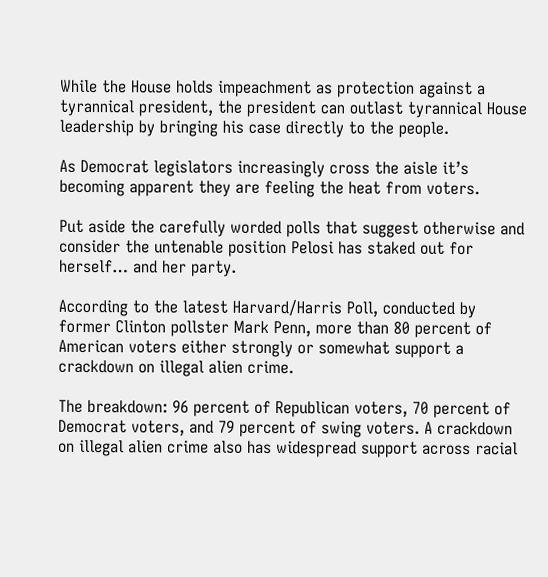While the House holds impeachment as protection against a tyrannical president, the president can outlast tyrannical House leadership by bringing his case directly to the people.

As Democrat legislators increasingly cross the aisle it’s becoming apparent they are feeling the heat from voters.

Put aside the carefully worded polls that suggest otherwise and consider the untenable position Pelosi has staked out for herself… and her party.

According to the latest Harvard/Harris Poll, conducted by former Clinton pollster Mark Penn, more than 80 percent of American voters either strongly or somewhat support a crackdown on illegal alien crime.

The breakdown: 96 percent of Republican voters, 70 percent of Democrat voters, and 79 percent of swing voters. A crackdown on illegal alien crime also has widespread support across racial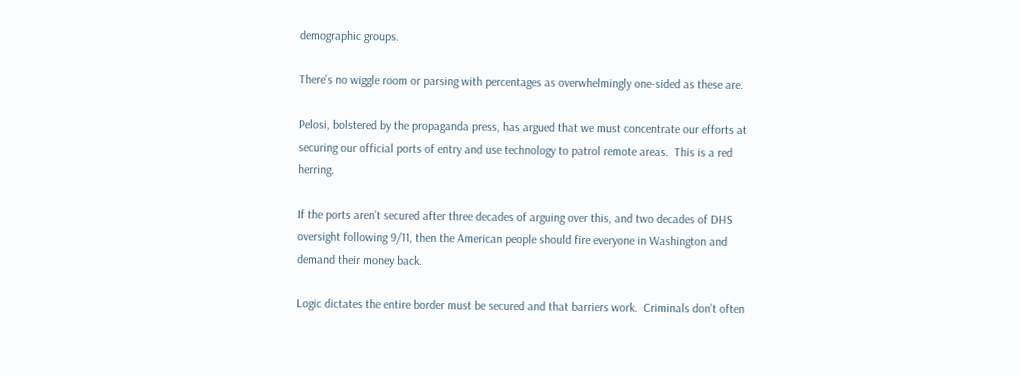demographic groups.

There’s no wiggle room or parsing with percentages as overwhelmingly one-sided as these are.

Pelosi, bolstered by the propaganda press, has argued that we must concentrate our efforts at securing our official ports of entry and use technology to patrol remote areas.  This is a red herring.

If the ports aren’t secured after three decades of arguing over this, and two decades of DHS oversight following 9/11, then the American people should fire everyone in Washington and demand their money back.

Logic dictates the entire border must be secured and that barriers work.  Criminals don’t often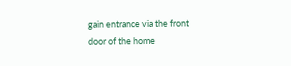gain entrance via the front door of the home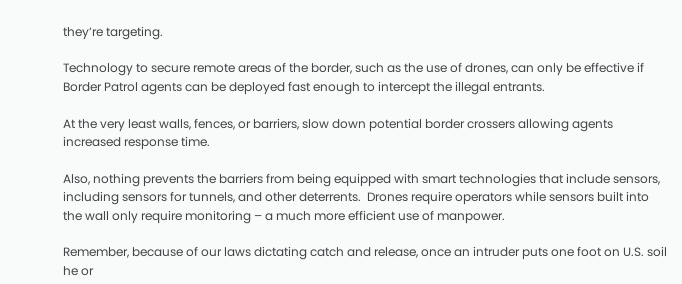they’re targeting.

Technology to secure remote areas of the border, such as the use of drones, can only be effective if Border Patrol agents can be deployed fast enough to intercept the illegal entrants.

At the very least walls, fences, or barriers, slow down potential border crossers allowing agents increased response time.

Also, nothing prevents the barriers from being equipped with smart technologies that include sensors, including sensors for tunnels, and other deterrents.  Drones require operators while sensors built into the wall only require monitoring – a much more efficient use of manpower.

Remember, because of our laws dictating catch and release, once an intruder puts one foot on U.S. soil he or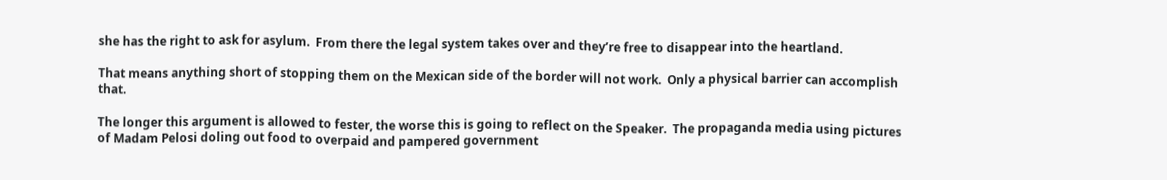she has the right to ask for asylum.  From there the legal system takes over and they’re free to disappear into the heartland.

That means anything short of stopping them on the Mexican side of the border will not work.  Only a physical barrier can accomplish that.

The longer this argument is allowed to fester, the worse this is going to reflect on the Speaker.  The propaganda media using pictures of Madam Pelosi doling out food to overpaid and pampered government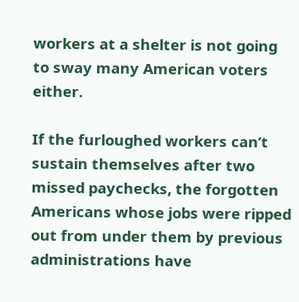workers at a shelter is not going to sway many American voters either.

If the furloughed workers can’t sustain themselves after two missed paychecks, the forgotten Americans whose jobs were ripped out from under them by previous administrations have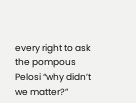every right to ask the pompous Pelosi “why didn’t we matter?”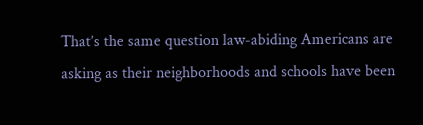That’s the same question law-abiding Americans are asking as their neighborhoods and schools have been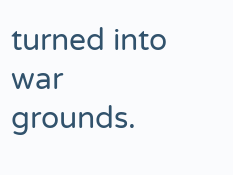turned into war grounds.